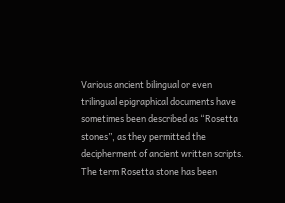Various ancient bilingual or even trilingual epigraphical documents have sometimes been described as “Rosetta stones”, as they permitted the decipherment of ancient written scripts. The term Rosetta stone has been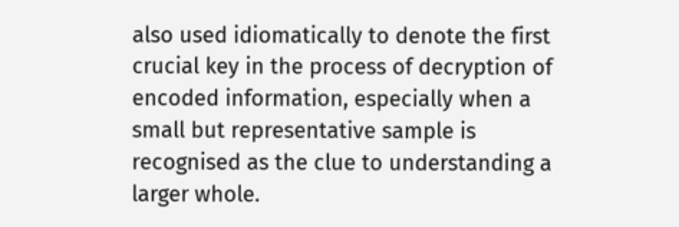also used idiomatically to denote the first crucial key in the process of decryption of encoded information, especially when a small but representative sample is recognised as the clue to understanding a larger whole.